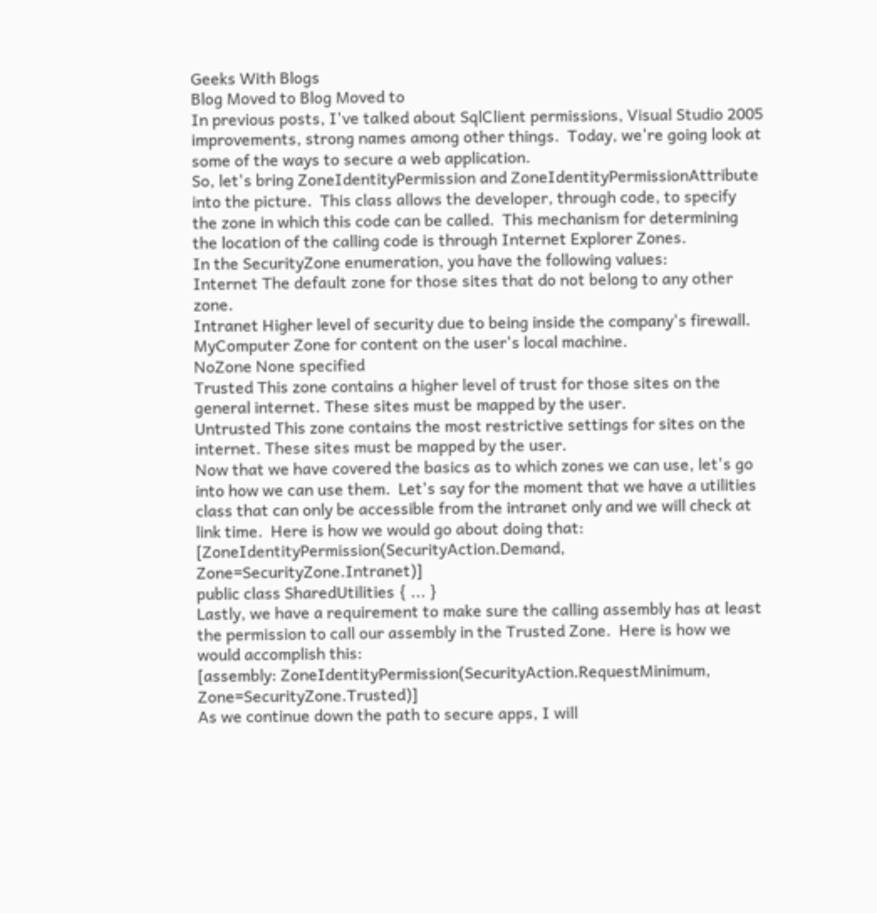Geeks With Blogs
Blog Moved to Blog Moved to
In previous posts, I've talked about SqlClient permissions, Visual Studio 2005 improvements, strong names among other things.  Today, we're going look at some of the ways to secure a web application.
So, let's bring ZoneIdentityPermission and ZoneIdentityPermissionAttribute into the picture.  This class allows the developer, through code, to specify the zone in which this code can be called.  This mechanism for determining the location of the calling code is through Internet Explorer Zones.
In the SecurityZone enumeration, you have the following values:
Internet The default zone for those sites that do not belong to any other zone.
Intranet Higher level of security due to being inside the company's firewall.
MyComputer Zone for content on the user's local machine.
NoZone None specified
Trusted This zone contains a higher level of trust for those sites on the general internet. These sites must be mapped by the user.
Untrusted This zone contains the most restrictive settings for sites on the internet. These sites must be mapped by the user.
Now that we have covered the basics as to which zones we can use, let's go into how we can use them.  Let's say for the moment that we have a utilities class that can only be accessible from the intranet only and we will check at link time.  Here is how we would go about doing that:
[ZoneIdentityPermission(SecurityAction.Demand, Zone=SecurityZone.Intranet)]
public class SharedUtilities { ... }
Lastly, we have a requirement to make sure the calling assembly has at least the permission to call our assembly in the Trusted Zone.  Here is how we would accomplish this:
[assembly: ZoneIdentityPermission(SecurityAction.RequestMinimum, Zone=SecurityZone.Trusted)]
As we continue down the path to secure apps, I will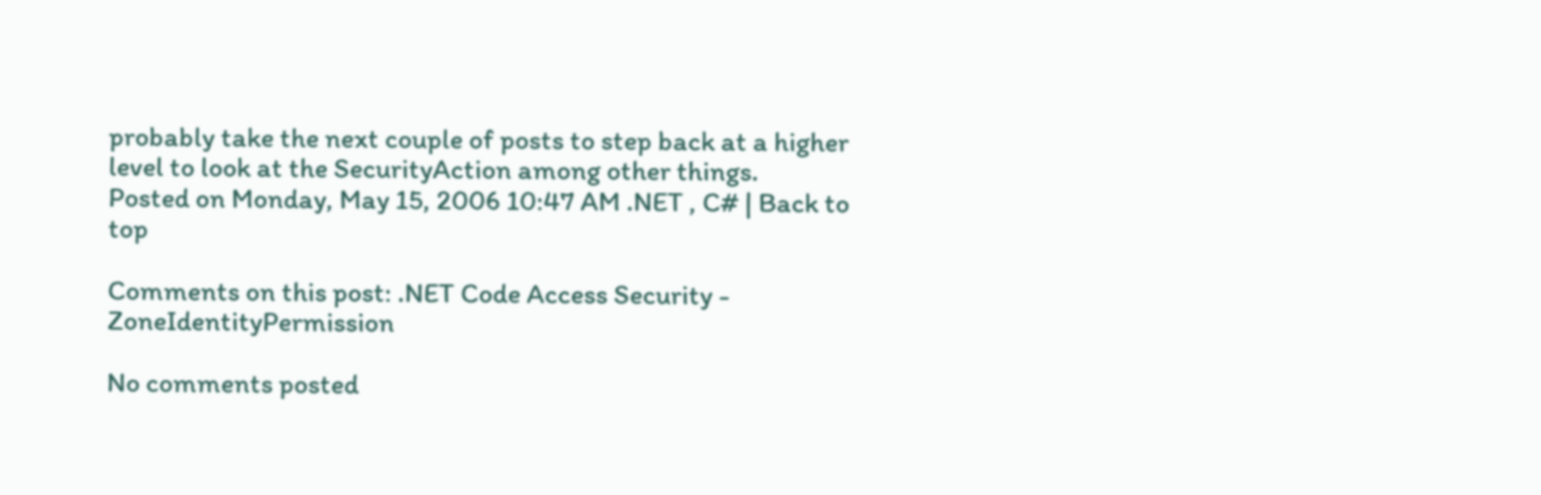probably take the next couple of posts to step back at a higher level to look at the SecurityAction among other things.
Posted on Monday, May 15, 2006 10:47 AM .NET , C# | Back to top

Comments on this post: .NET Code Access Security - ZoneIdentityPermission

No comments posted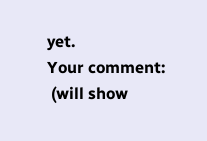yet.
Your comment:
 (will show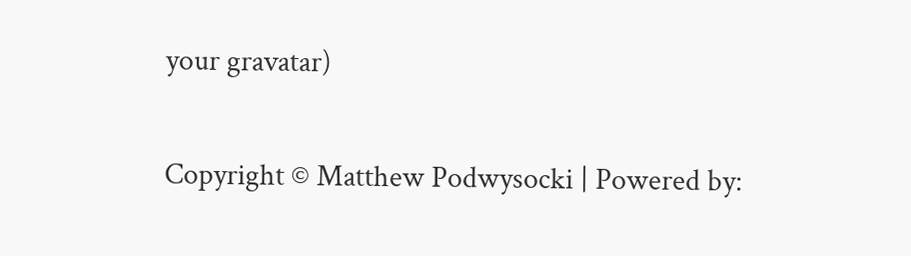your gravatar)

Copyright © Matthew Podwysocki | Powered by: